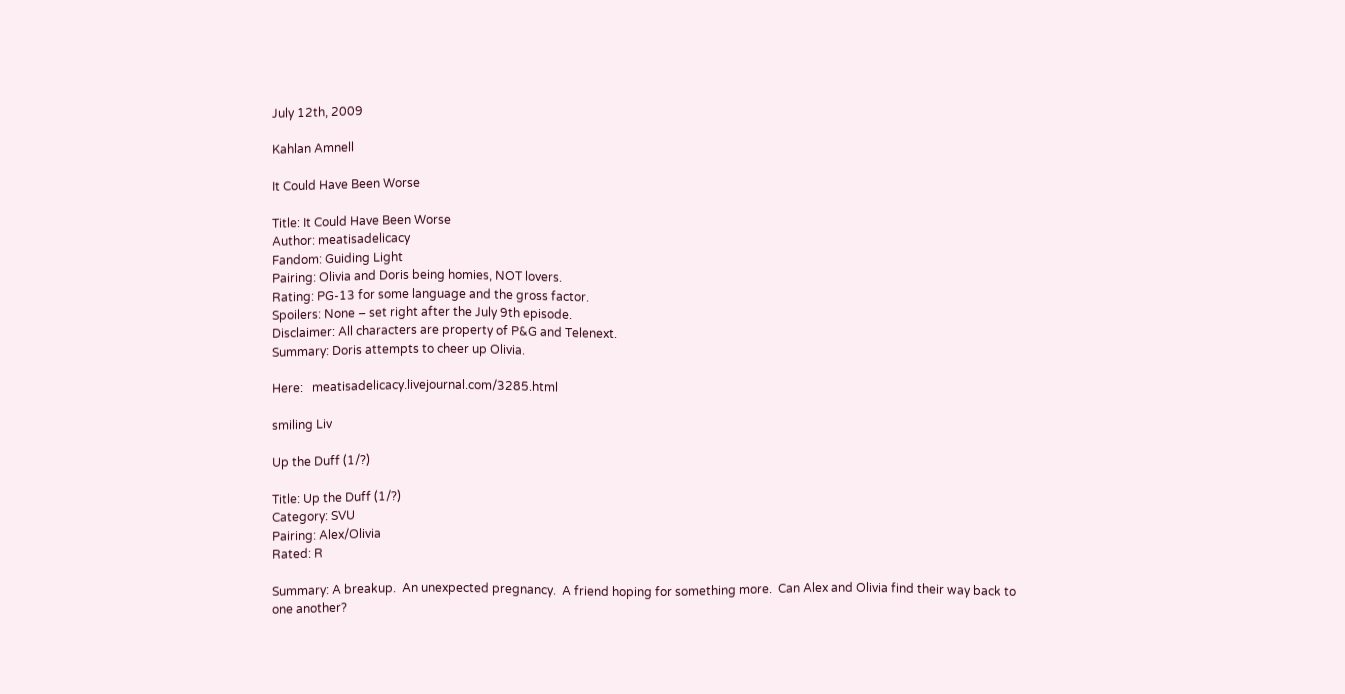July 12th, 2009

Kahlan Amnell

It Could Have Been Worse

Title: It Could Have Been Worse
Author: meatisadelicacy
Fandom: Guiding Light
Pairing: Olivia and Doris being homies, NOT lovers.
Rating: PG-13 for some language and the gross factor.
Spoilers: None – set right after the July 9th episode.
Disclaimer: All characters are property of P&G and Telenext.
Summary: Doris attempts to cheer up Olivia.

Here:   meatisadelicacy.livejournal.com/3285.html

smiling Liv

Up the Duff (1/?)

Title: Up the Duff (1/?)
Category: SVU
Pairing: Alex/Olivia
Rated: R

Summary: A breakup.  An unexpected pregnancy.  A friend hoping for something more.  Can Alex and Olivia find their way back to one another?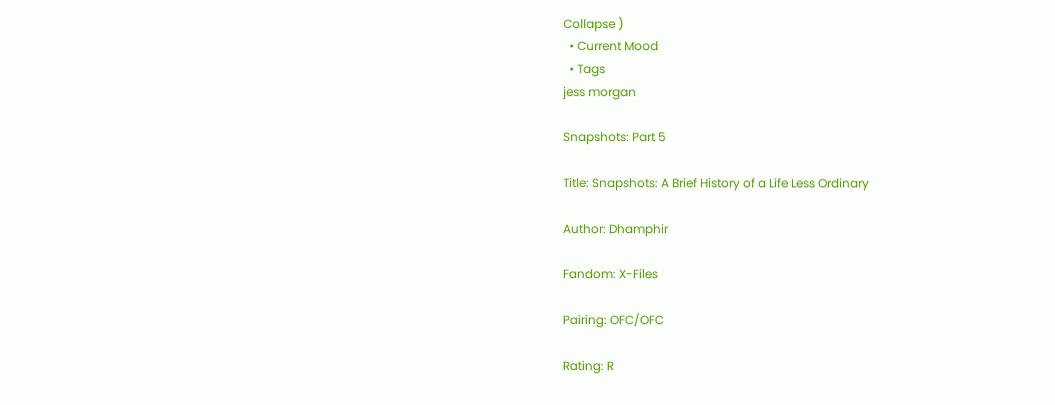Collapse )
  • Current Mood
  • Tags
jess morgan

Snapshots: Part 5

Title: Snapshots: A Brief History of a Life Less Ordinary

Author: Dhamphir

Fandom: X-Files

Pairing: OFC/OFC

Rating: R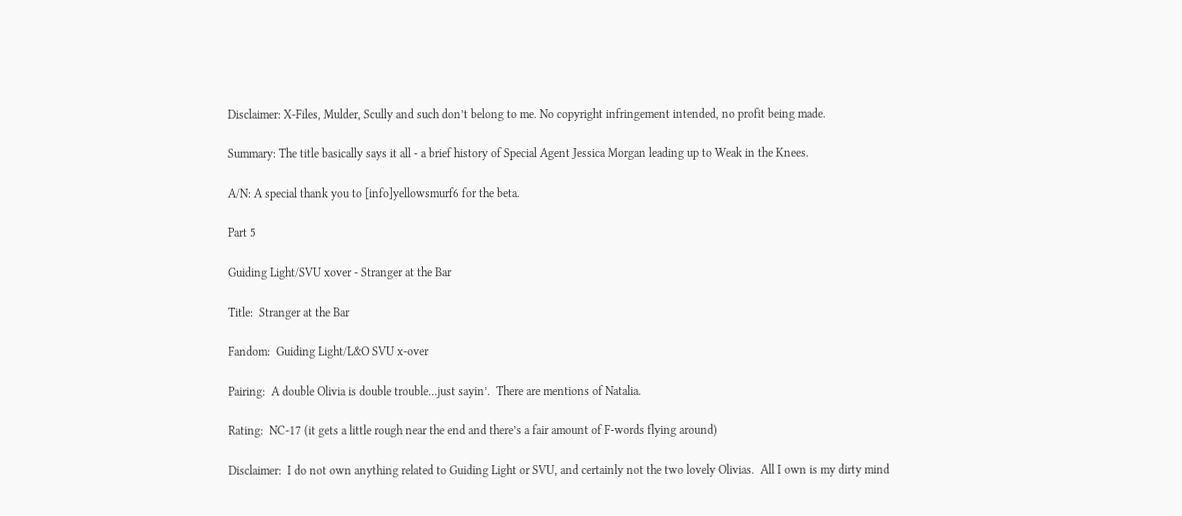Disclaimer: X-Files, Mulder, Scully and such don’t belong to me. No copyright infringement intended, no profit being made.

Summary: The title basically says it all - a brief history of Special Agent Jessica Morgan leading up to Weak in the Knees.

A/N: A special thank you to [info]yellowsmurf6 for the beta.

Part 5

Guiding Light/SVU xover - Stranger at the Bar

Title:  Stranger at the Bar

Fandom:  Guiding Light/L&O SVU x-over

Pairing:  A double Olivia is double trouble…just sayin’.  There are mentions of Natalia.

Rating:  NC-17 (it gets a little rough near the end and there’s a fair amount of F-words flying around)

Disclaimer:  I do not own anything related to Guiding Light or SVU, and certainly not the two lovely Olivias.  All I own is my dirty mind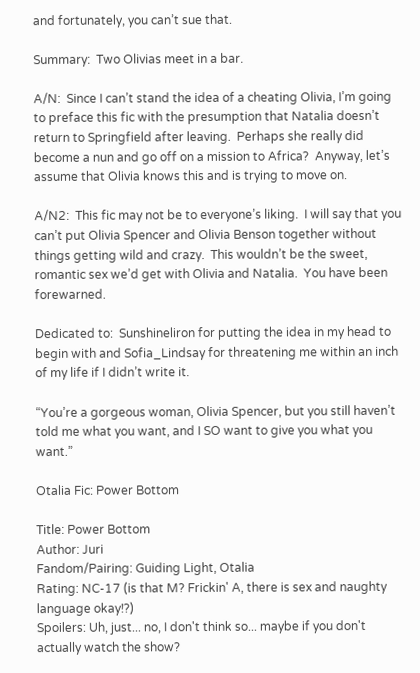and fortunately, you can’t sue that.

Summary:  Two Olivias meet in a bar.

A/N:  Since I can’t stand the idea of a cheating Olivia, I’m going to preface this fic with the presumption that Natalia doesn’t return to Springfield after leaving.  Perhaps she really did become a nun and go off on a mission to Africa?  Anyway, let’s assume that Olivia knows this and is trying to move on.

A/N2:  This fic may not be to everyone’s liking.  I will say that you can’t put Olivia Spencer and Olivia Benson together without things getting wild and crazy.  This wouldn’t be the sweet, romantic sex we’d get with Olivia and Natalia.  You have been forewarned.

Dedicated to:  Sunshineliron for putting the idea in my head to begin with and Sofia_Lindsay for threatening me within an inch of my life if I didn’t write it.

“You’re a gorgeous woman, Olivia Spencer, but you still haven’t told me what you want, and I SO want to give you what you want.”

Otalia Fic: Power Bottom

Title: Power Bottom
Author: Juri
Fandom/Pairing: Guiding Light, Otalia
Rating: NC-17 (is that M? Frickin' A, there is sex and naughty language okay!?)
Spoilers: Uh, just... no, I don't think so... maybe if you don't actually watch the show?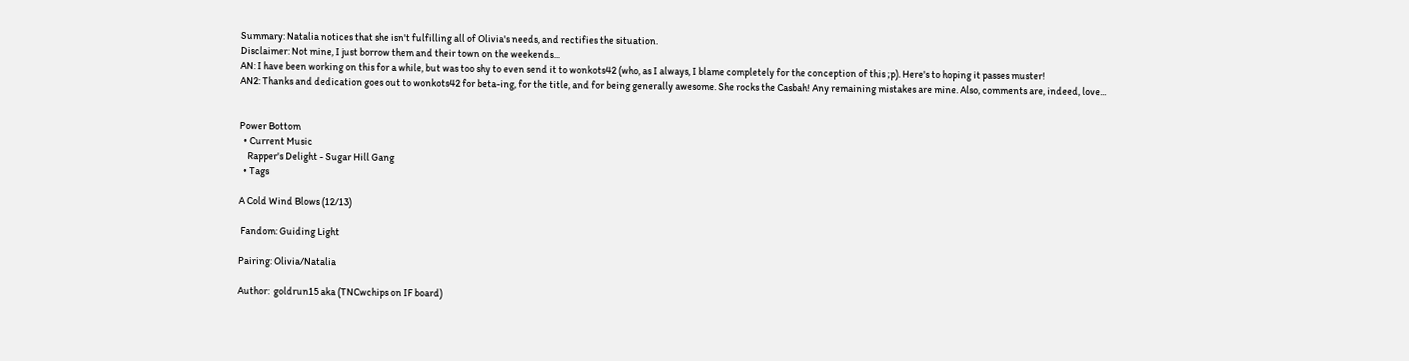Summary: Natalia notices that she isn't fulfilling all of Olivia's needs, and rectifies the situation.
Disclaimer: Not mine, I just borrow them and their town on the weekends...
AN: I have been working on this for a while, but was too shy to even send it to wonkots42 (who, as I always, I blame completely for the conception of this ;p). Here's to hoping it passes muster!
AN2: Thanks and dedication goes out to wonkots42 for beta-ing, for the title, and for being generally awesome. She rocks the Casbah! Any remaining mistakes are mine. Also, comments are, indeed, love...


Power Bottom
  • Current Music
    Rapper's Delight - Sugar Hill Gang
  • Tags

A Cold Wind Blows (12/13)

 Fandom: Guiding Light

Pairing: Olivia/Natalia

Author:  goldrun15 aka (TNCwchips on IF board)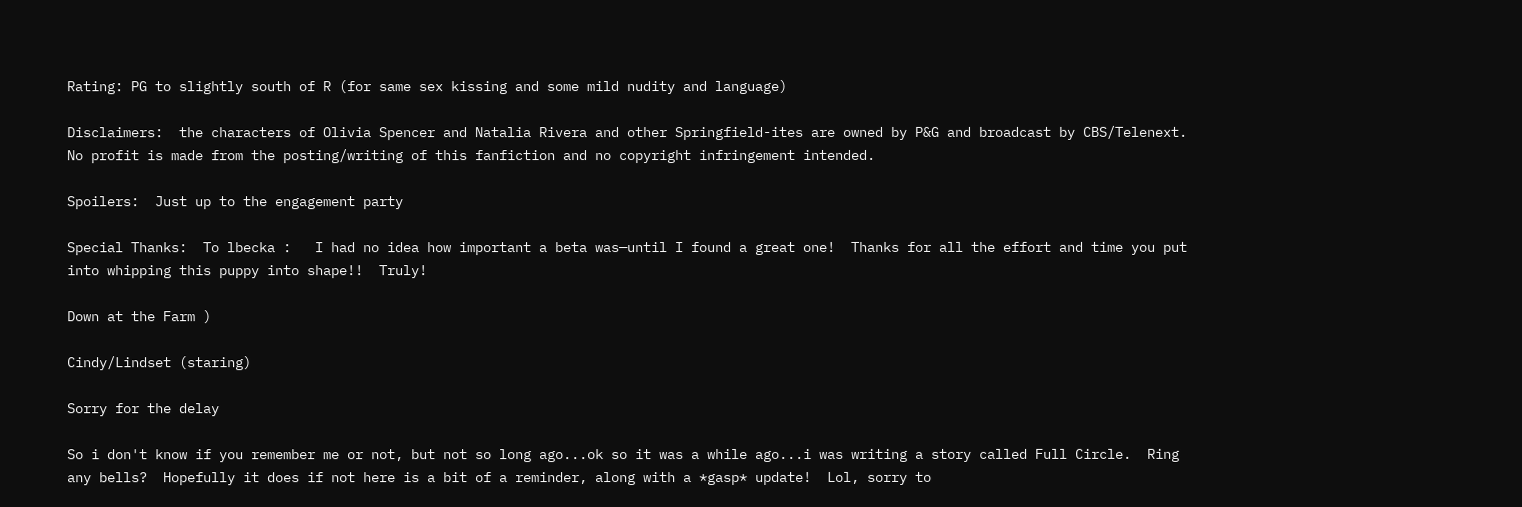Rating: PG to slightly south of R (for same sex kissing and some mild nudity and language)

Disclaimers:  the characters of Olivia Spencer and Natalia Rivera and other Springfield-ites are owned by P&G and broadcast by CBS/Telenext.  No profit is made from the posting/writing of this fanfiction and no copyright infringement intended.

Spoilers:  Just up to the engagement party

Special Thanks:  To lbecka :   I had no idea how important a beta was—until I found a great one!  Thanks for all the effort and time you put into whipping this puppy into shape!!  Truly!

Down at the Farm )

Cindy/Lindset (staring)

Sorry for the delay

So i don't know if you remember me or not, but not so long ago...ok so it was a while ago...i was writing a story called Full Circle.  Ring any bells?  Hopefully it does if not here is a bit of a reminder, along with a *gasp* update!  Lol, sorry to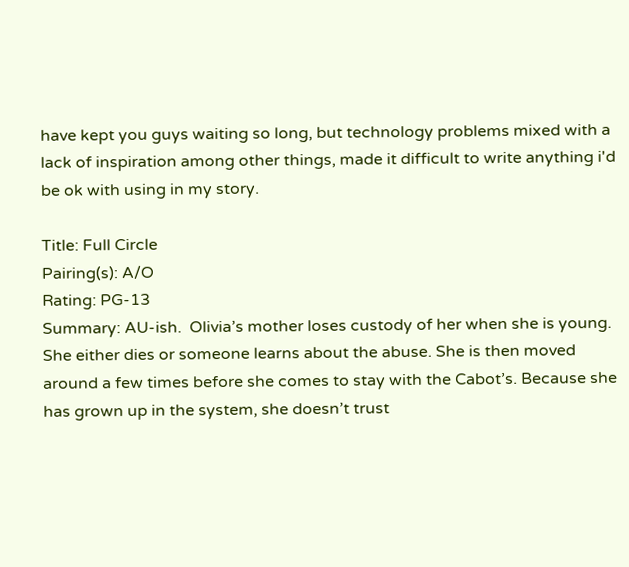have kept you guys waiting so long, but technology problems mixed with a lack of inspiration among other things, made it difficult to write anything i'd be ok with using in my story.

Title: Full Circle
Pairing(s): A/O
Rating: PG-13
Summary: AU-ish.  Olivia’s mother loses custody of her when she is young. She either dies or someone learns about the abuse. She is then moved around a few times before she comes to stay with the Cabot’s. Because she has grown up in the system, she doesn’t trust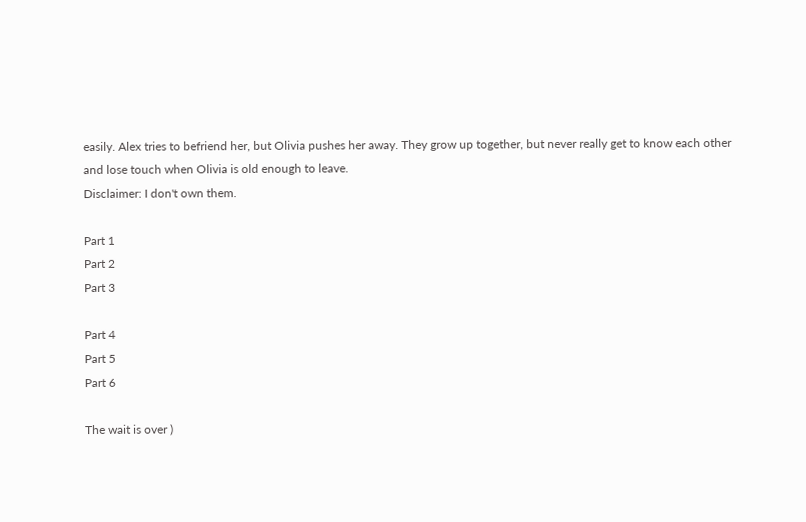easily. Alex tries to befriend her, but Olivia pushes her away. They grow up together, but never really get to know each other and lose touch when Olivia is old enough to leave.
Disclaimer: I don't own them.

Part 1
Part 2
Part 3

Part 4
Part 5
Part 6

The wait is over )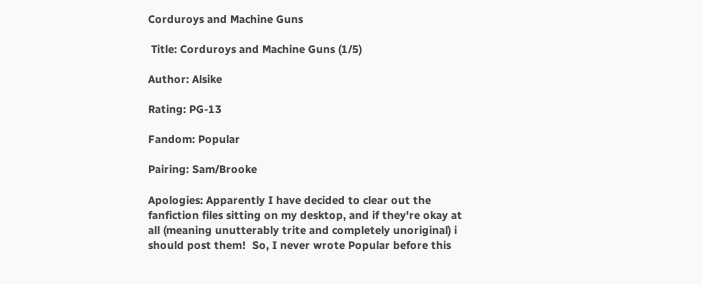Corduroys and Machine Guns

 Title: Corduroys and Machine Guns (1/5)

Author: Alsike

Rating: PG-13

Fandom: Popular

Pairing: Sam/Brooke

Apologies: Apparently I have decided to clear out the fanfiction files sitting on my desktop, and if they're okay at all (meaning unutterably trite and completely unoriginal) i should post them!  So, I never wrote Popular before this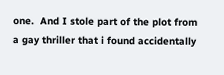one.  And I stole part of the plot from a gay thriller that i found accidentally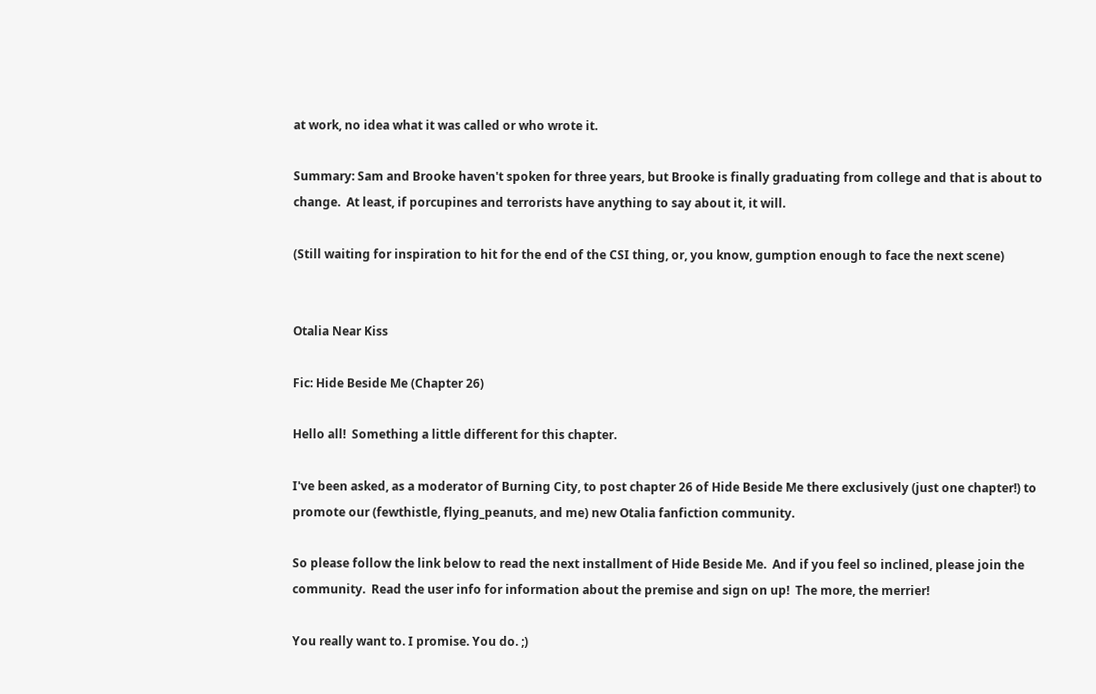at work, no idea what it was called or who wrote it.

Summary: Sam and Brooke haven't spoken for three years, but Brooke is finally graduating from college and that is about to change.  At least, if porcupines and terrorists have anything to say about it, it will.

(Still waiting for inspiration to hit for the end of the CSI thing, or, you know, gumption enough to face the next scene)


Otalia Near Kiss

Fic: Hide Beside Me (Chapter 26)

Hello all!  Something a little different for this chapter.

I've been asked, as a moderator of Burning City, to post chapter 26 of Hide Beside Me there exclusively (just one chapter!) to promote our (fewthistle, flying_peanuts, and me) new Otalia fanfiction community.

So please follow the link below to read the next installment of Hide Beside Me.  And if you feel so inclined, please join the community.  Read the user info for information about the premise and sign on up!  The more, the merrier!

You really want to. I promise. You do. ;)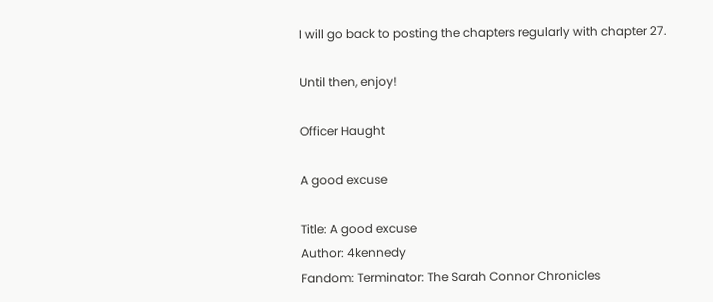I will go back to posting the chapters regularly with chapter 27.

Until then, enjoy!

Officer Haught

A good excuse

Title: A good excuse
Author: 4kennedy
Fandom: Terminator: The Sarah Connor Chronicles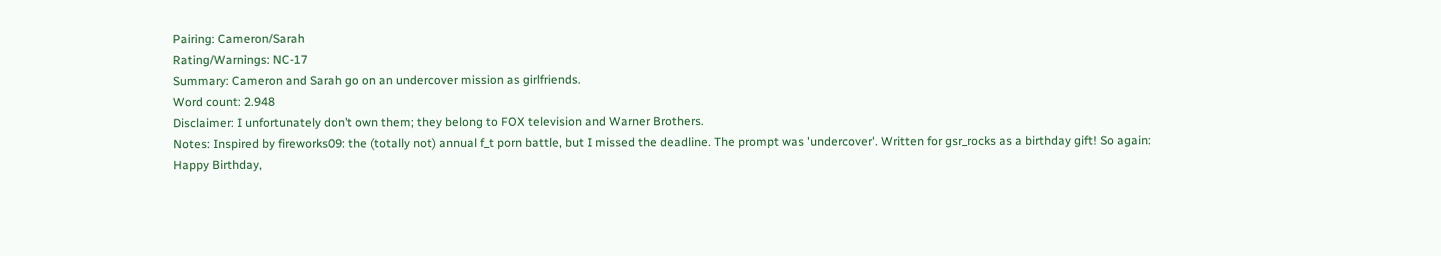Pairing: Cameron/Sarah
Rating/Warnings: NC-17
Summary: Cameron and Sarah go on an undercover mission as girlfriends.
Word count: 2.948
Disclaimer: I unfortunately don’t own them; they belong to FOX television and Warner Brothers.
Notes: Inspired by fireworks09: the (totally not) annual f_t porn battle, but I missed the deadline. The prompt was 'undercover'. Written for gsr_rocks as a birthday gift! So again: Happy Birthday,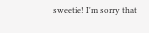sweetie! I'm sorry that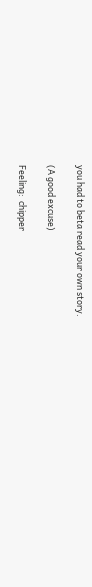you had to beta read your own story.

(A good excuse)

Feeling:  chipper